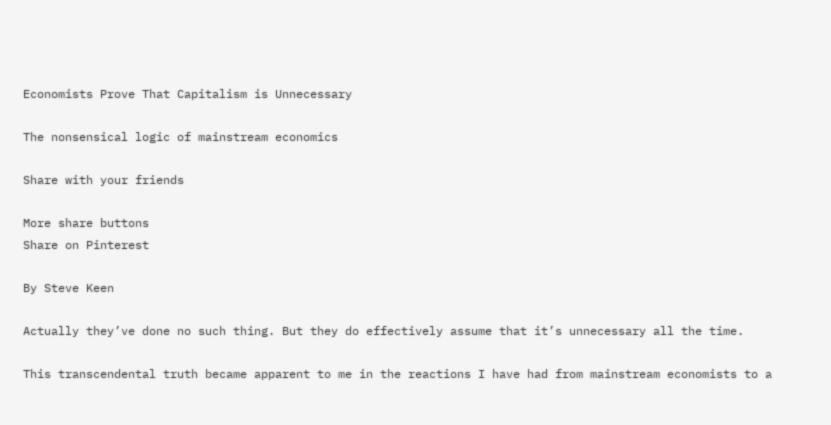Economists Prove That Capitalism is Unnecessary

The nonsensical logic of mainstream economics

Share with your friends

More share buttons
Share on Pinterest

By Steve Keen

Actually they’ve done no such thing. But they do effectively assume that it’s unnecessary all the time.

This transcendental truth became apparent to me in the reactions I have had from mainstream economists to a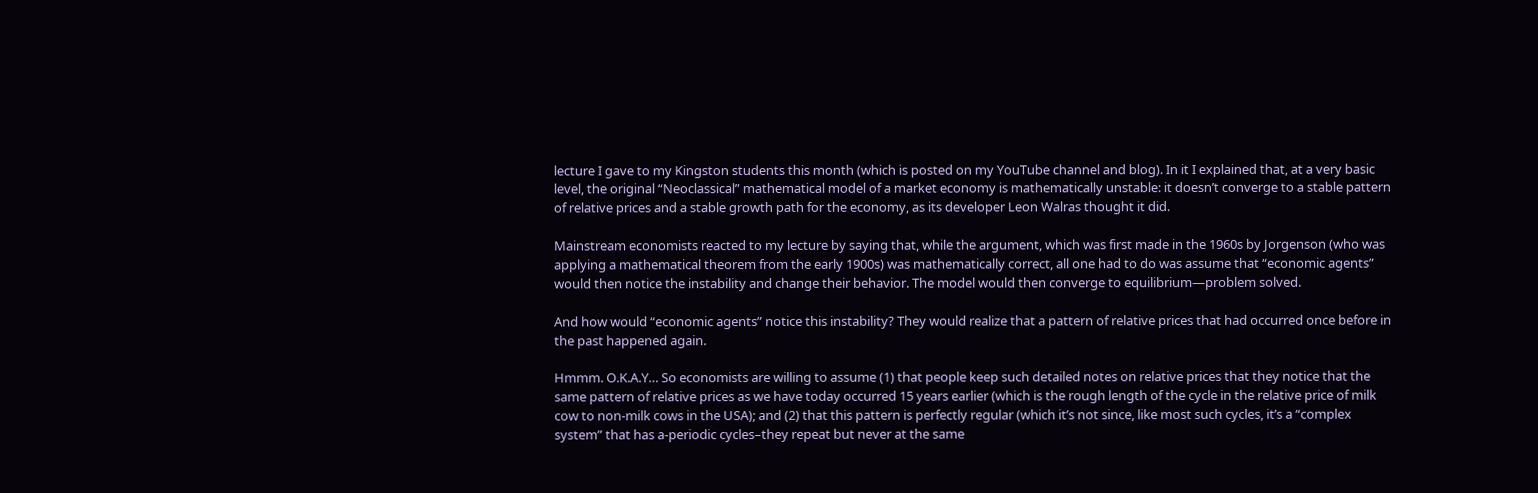lecture I gave to my Kingston students this month (which is posted on my YouTube channel and blog). In it I explained that, at a very basic level, the original “Neoclassical” mathematical model of a market economy is mathematically unstable: it doesn’t converge to a stable pattern of relative prices and a stable growth path for the economy, as its developer Leon Walras thought it did.

Mainstream economists reacted to my lecture by saying that, while the argument, which was first made in the 1960s by Jorgenson (who was applying a mathematical theorem from the early 1900s) was mathematically correct, all one had to do was assume that “economic agents” would then notice the instability and change their behavior. The model would then converge to equilibrium—problem solved.

And how would “economic agents” notice this instability? They would realize that a pattern of relative prices that had occurred once before in the past happened again.

Hmmm. O.K.A.Y… So economists are willing to assume (1) that people keep such detailed notes on relative prices that they notice that the same pattern of relative prices as we have today occurred 15 years earlier (which is the rough length of the cycle in the relative price of milk cow to non-milk cows in the USA); and (2) that this pattern is perfectly regular (which it’s not since, like most such cycles, it’s a “complex system” that has a-periodic cycles–they repeat but never at the same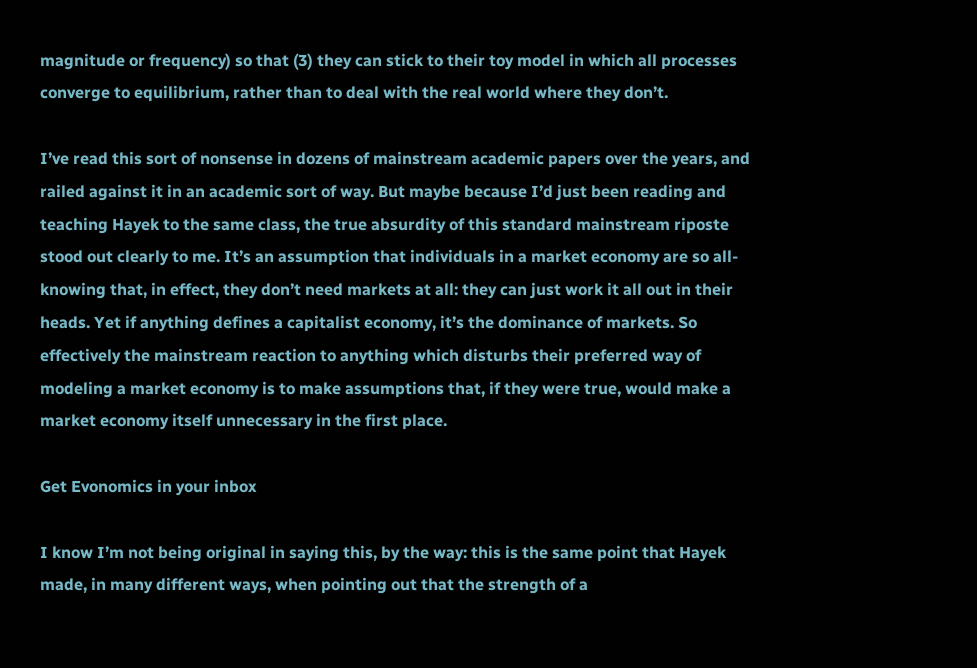magnitude or frequency) so that (3) they can stick to their toy model in which all processes converge to equilibrium, rather than to deal with the real world where they don’t.

I’ve read this sort of nonsense in dozens of mainstream academic papers over the years, and railed against it in an academic sort of way. But maybe because I’d just been reading and teaching Hayek to the same class, the true absurdity of this standard mainstream riposte stood out clearly to me. It’s an assumption that individuals in a market economy are so all-knowing that, in effect, they don’t need markets at all: they can just work it all out in their heads. Yet if anything defines a capitalist economy, it’s the dominance of markets. So effectively the mainstream reaction to anything which disturbs their preferred way of modeling a market economy is to make assumptions that, if they were true, would make a market economy itself unnecessary in the first place.

Get Evonomics in your inbox

I know I’m not being original in saying this, by the way: this is the same point that Hayek made, in many different ways, when pointing out that the strength of a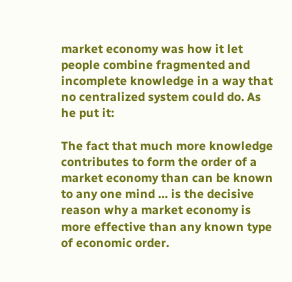market economy was how it let people combine fragmented and incomplete knowledge in a way that no centralized system could do. As he put it:

The fact that much more knowledge contributes to form the order of a market economy than can be known to any one mind … is the decisive reason why a market economy is more effective than any known type of economic order.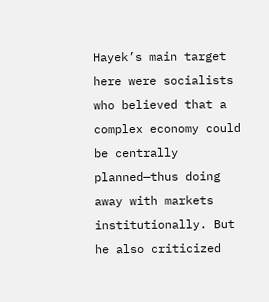Hayek’s main target here were socialists who believed that a complex economy could be centrally planned—thus doing away with markets institutionally. But he also criticized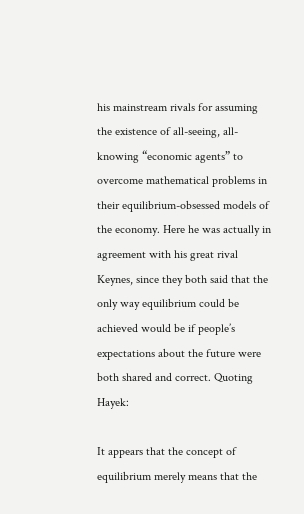his mainstream rivals for assuming the existence of all-seeing, all-knowing “economic agents” to overcome mathematical problems in their equilibrium-obsessed models of the economy. Here he was actually in agreement with his great rival Keynes, since they both said that the only way equilibrium could be achieved would be if people’s expectations about the future were both shared and correct. Quoting Hayek:

It appears that the concept of equilibrium merely means that the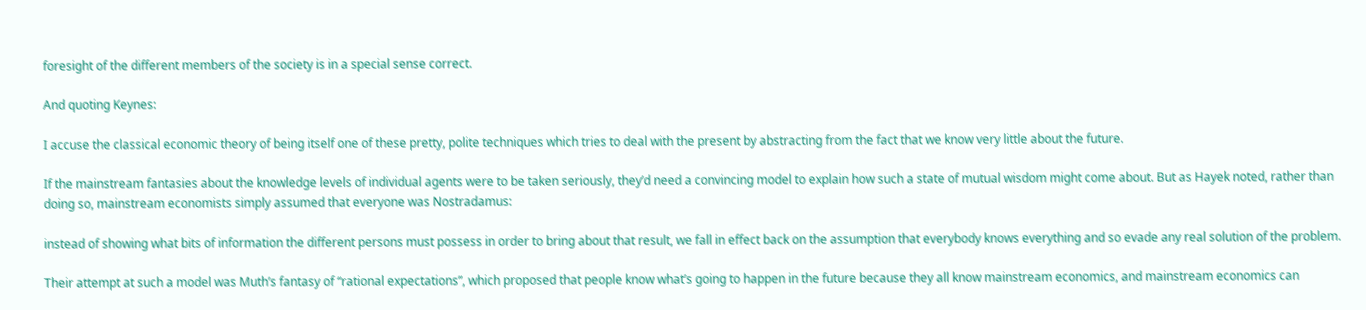foresight of the different members of the society is in a special sense correct.

And quoting Keynes:

I accuse the classical economic theory of being itself one of these pretty, polite techniques which tries to deal with the present by abstracting from the fact that we know very little about the future.

If the mainstream fantasies about the knowledge levels of individual agents were to be taken seriously, they’d need a convincing model to explain how such a state of mutual wisdom might come about. But as Hayek noted, rather than doing so, mainstream economists simply assumed that everyone was Nostradamus:

instead of showing what bits of information the different persons must possess in order to bring about that result, we fall in effect back on the assumption that everybody knows everything and so evade any real solution of the problem.

Their attempt at such a model was Muth’s fantasy of “rational expectations”, which proposed that people know what’s going to happen in the future because they all know mainstream economics, and mainstream economics can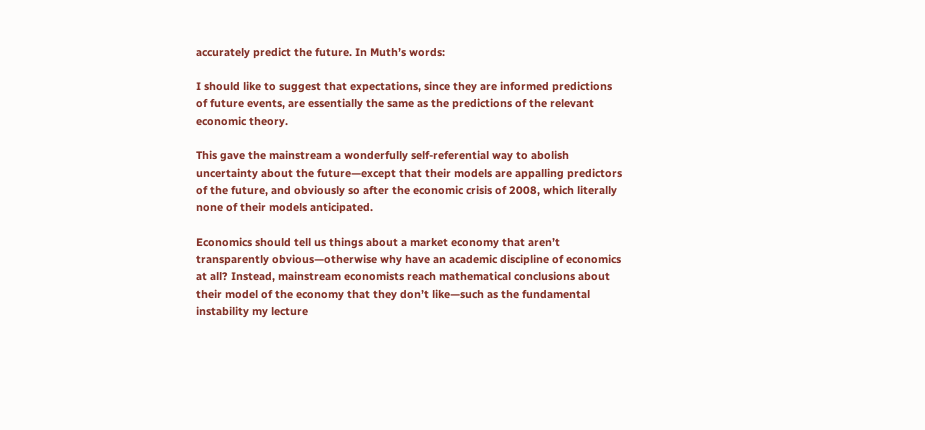accurately predict the future. In Muth’s words:

I should like to suggest that expectations, since they are informed predictions of future events, are essentially the same as the predictions of the relevant economic theory.

This gave the mainstream a wonderfully self-referential way to abolish uncertainty about the future—except that their models are appalling predictors of the future, and obviously so after the economic crisis of 2008, which literally none of their models anticipated.

Economics should tell us things about a market economy that aren’t transparently obvious—otherwise why have an academic discipline of economics at all? Instead, mainstream economists reach mathematical conclusions about their model of the economy that they don’t like—such as the fundamental instability my lecture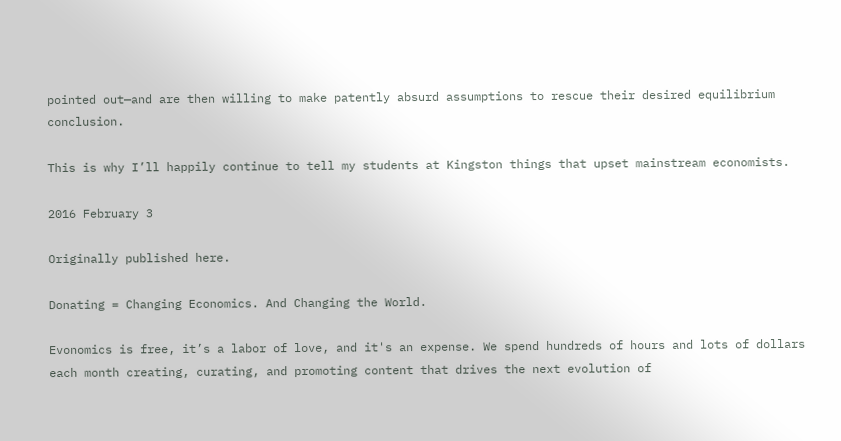pointed out—and are then willing to make patently absurd assumptions to rescue their desired equilibrium conclusion.

This is why I’ll happily continue to tell my students at Kingston things that upset mainstream economists.

2016 February 3

Originally published here.

Donating = Changing Economics. And Changing the World.

Evonomics is free, it’s a labor of love, and it's an expense. We spend hundreds of hours and lots of dollars each month creating, curating, and promoting content that drives the next evolution of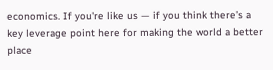economics. If you're like us — if you think there’s a key leverage point here for making the world a better place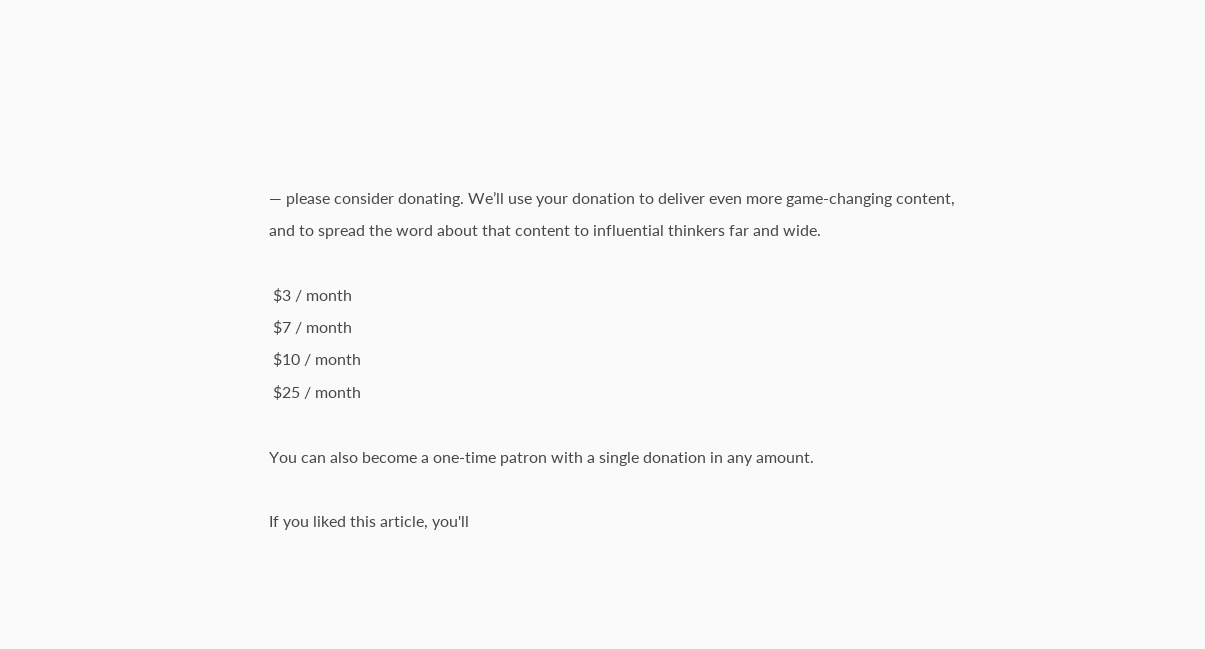— please consider donating. We’ll use your donation to deliver even more game-changing content, and to spread the word about that content to influential thinkers far and wide.

 $3 / month
 $7 / month
 $10 / month
 $25 / month

You can also become a one-time patron with a single donation in any amount.

If you liked this article, you'll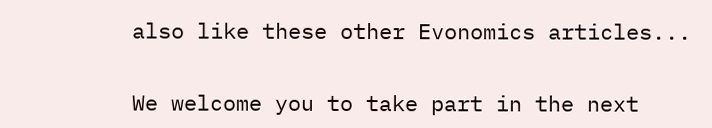also like these other Evonomics articles...


We welcome you to take part in the next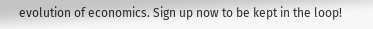evolution of economics. Sign up now to be kept in the loop!